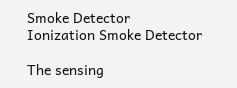Smoke Detector
Ionization Smoke Detector

The sensing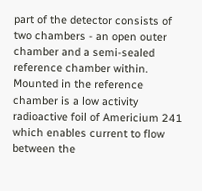part of the detector consists of two chambers - an open outer chamber and a semi-sealed reference chamber within. Mounted in the reference chamber is a low activity radioactive foil of Americium 241 which enables current to flow between the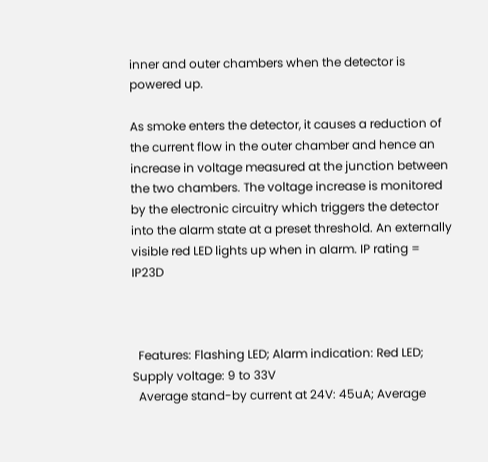inner and outer chambers when the detector is powered up.

As smoke enters the detector, it causes a reduction of the current flow in the outer chamber and hence an increase in voltage measured at the junction between the two chambers. The voltage increase is monitored by the electronic circuitry which triggers the detector into the alarm state at a preset threshold. An externally visible red LED lights up when in alarm. IP rating = IP23D



  Features: Flashing LED; Alarm indication: Red LED; Supply voltage: 9 to 33V
  Average stand-by current at 24V: 45uA; Average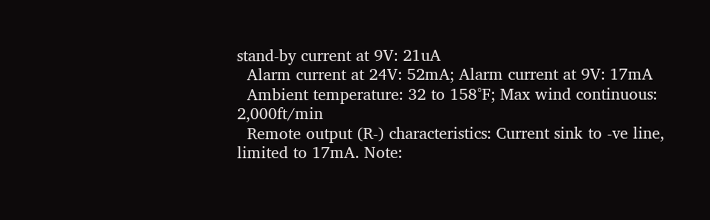stand-by current at 9V: 21uA
  Alarm current at 24V: 52mA; Alarm current at 9V: 17mA
  Ambient temperature: 32 to 158°F; Max wind continuous: 2,000ft/min
  Remote output (R-) characteristics: Current sink to -ve line, limited to 17mA. Note: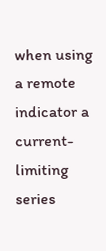when using a remote indicator a current-limiting series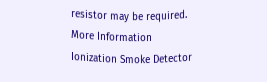resistor may be required.
More Information
Ionization Smoke Detector